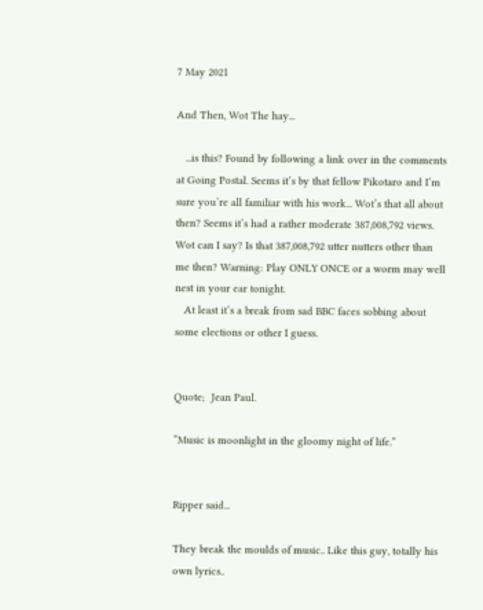7 May 2021

And Then, Wot The hay...

   ...is this? Found by following a link over in the comments at Going Postal. Seems it’s by that fellow Pikotaro and I’m sure you’re all familiar with his work... Wot’s that all about then? Seems it’s had a rather moderate 387,008,792 views. Wot can I say? Is that 387,008,792 utter nutters other than me then? Warning: Play ONLY ONCE or a worm may well nest in your ear tonight.
   At least it’s a break from sad BBC faces sobbing about some elections or other I guess.


Quote;  Jean Paul.

“Music is moonlight in the gloomy night of life.”


Ripper said...

They break the moulds of music.. Like this guy, totally his own lyrics..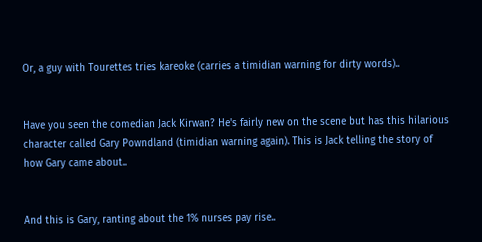Or, a guy with Tourettes tries kareoke (carries a timidian warning for dirty words)..


Have you seen the comedian Jack Kirwan? He's fairly new on the scene but has this hilarious character called Gary Powndland (timidian warning again). This is Jack telling the story of how Gary came about..


And this is Gary, ranting about the 1% nurses pay rise..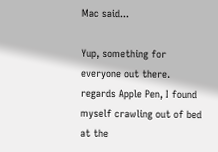Mac said...

Yup, something for everyone out there.
regards Apple Pen, I found myself crawling out of bed at the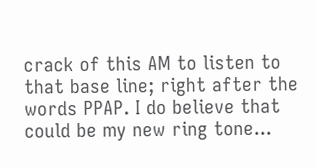crack of this AM to listen to that base line; right after the words PPAP. I do believe that could be my new ring tone...